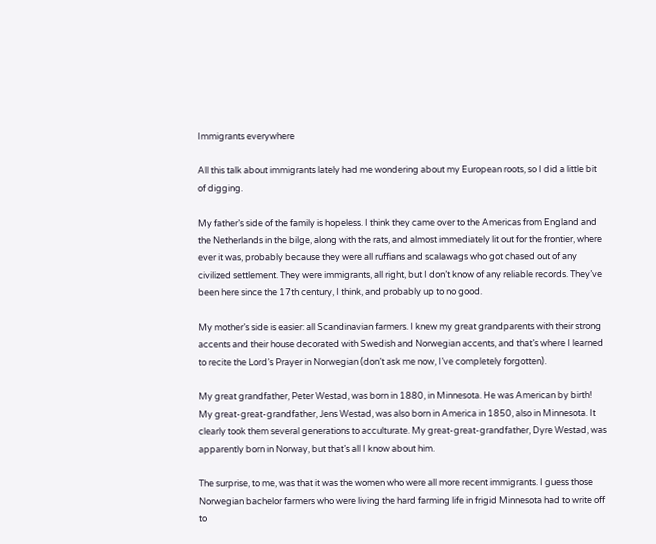Immigrants everywhere

All this talk about immigrants lately had me wondering about my European roots, so I did a little bit of digging.

My father’s side of the family is hopeless. I think they came over to the Americas from England and the Netherlands in the bilge, along with the rats, and almost immediately lit out for the frontier, where ever it was, probably because they were all ruffians and scalawags who got chased out of any civilized settlement. They were immigrants, all right, but I don’t know of any reliable records. They’ve been here since the 17th century, I think, and probably up to no good.

My mother’s side is easier: all Scandinavian farmers. I knew my great grandparents with their strong accents and their house decorated with Swedish and Norwegian accents, and that’s where I learned to recite the Lord’s Prayer in Norwegian (don’t ask me now, I’ve completely forgotten).

My great grandfather, Peter Westad, was born in 1880, in Minnesota. He was American by birth! My great-great-grandfather, Jens Westad, was also born in America in 1850, also in Minnesota. It clearly took them several generations to acculturate. My great-great-grandfather, Dyre Westad, was apparently born in Norway, but that’s all I know about him.

The surprise, to me, was that it was the women who were all more recent immigrants. I guess those Norwegian bachelor farmers who were living the hard farming life in frigid Minnesota had to write off to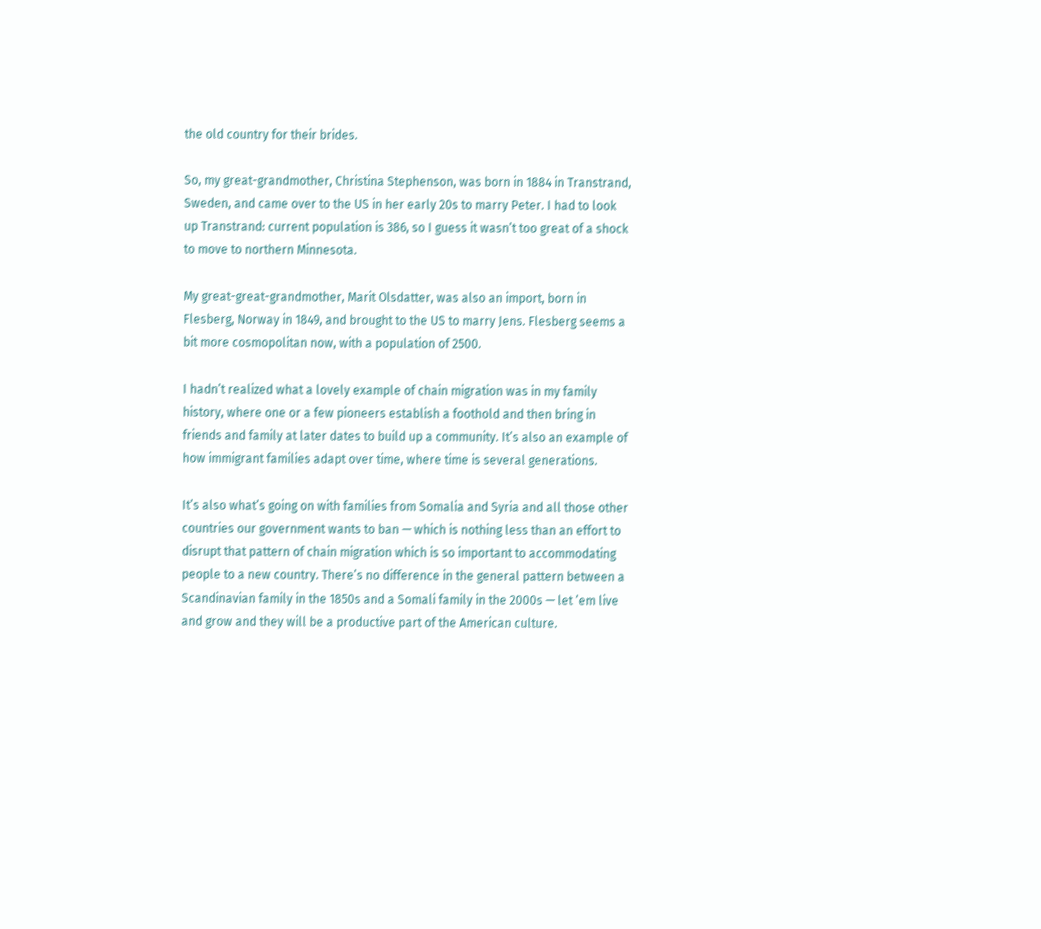the old country for their brides.

So, my great-grandmother, Christina Stephenson, was born in 1884 in Transtrand, Sweden, and came over to the US in her early 20s to marry Peter. I had to look up Transtrand: current population is 386, so I guess it wasn’t too great of a shock to move to northern Minnesota.

My great-great-grandmother, Marit Olsdatter, was also an import, born in Flesberg, Norway in 1849, and brought to the US to marry Jens. Flesberg seems a bit more cosmopolitan now, with a population of 2500.

I hadn’t realized what a lovely example of chain migration was in my family history, where one or a few pioneers establish a foothold and then bring in friends and family at later dates to build up a community. It’s also an example of how immigrant families adapt over time, where time is several generations.

It’s also what’s going on with families from Somalia and Syria and all those other countries our government wants to ban — which is nothing less than an effort to disrupt that pattern of chain migration which is so important to accommodating people to a new country. There’s no difference in the general pattern between a Scandinavian family in the 1850s and a Somali family in the 2000s — let ’em live and grow and they will be a productive part of the American culture.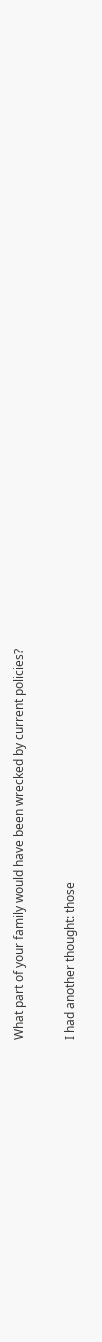What part of your family would have been wrecked by current policies?

I had another thought: those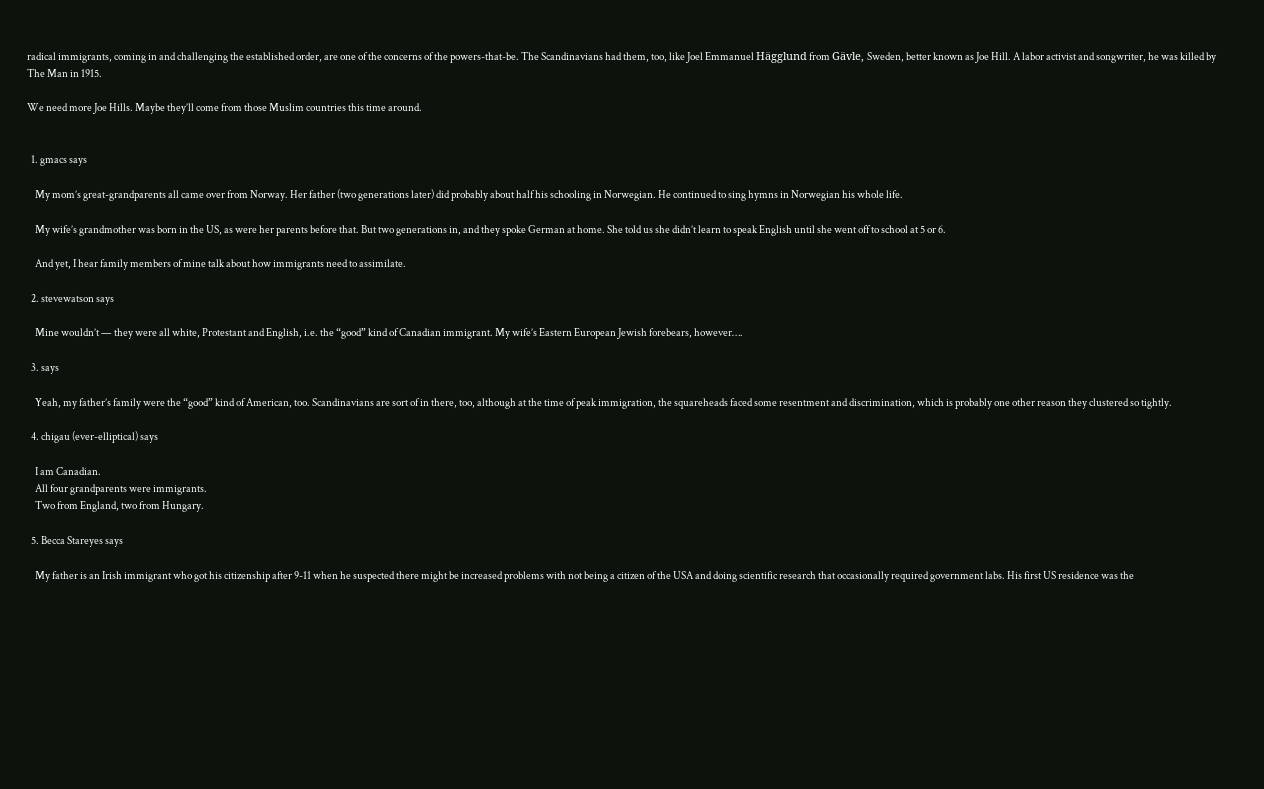radical immigrants, coming in and challenging the established order, are one of the concerns of the powers-that-be. The Scandinavians had them, too, like Joel Emmanuel Hägglund from Gävle, Sweden, better known as Joe Hill. A labor activist and songwriter, he was killed by The Man in 1915.

We need more Joe Hills. Maybe they’ll come from those Muslim countries this time around.


  1. gmacs says

    My mom’s great-grandparents all came over from Norway. Her father (two generations later) did probably about half his schooling in Norwegian. He continued to sing hymns in Norwegian his whole life.

    My wife’s grandmother was born in the US, as were her parents before that. But two generations in, and they spoke German at home. She told us she didn’t learn to speak English until she went off to school at 5 or 6.

    And yet, I hear family members of mine talk about how immigrants need to assimilate.

  2. stevewatson says

    Mine wouldn’t — they were all white, Protestant and English, i.e. the “good” kind of Canadian immigrant. My wife’s Eastern European Jewish forebears, however….

  3. says

    Yeah, my father’s family were the “good” kind of American, too. Scandinavians are sort of in there, too, although at the time of peak immigration, the squareheads faced some resentment and discrimination, which is probably one other reason they clustered so tightly.

  4. chigau (ever-elliptical) says

    I am Canadian.
    All four grandparents were immigrants.
    Two from England, two from Hungary.

  5. Becca Stareyes says

    My father is an Irish immigrant who got his citizenship after 9-11 when he suspected there might be increased problems with not being a citizen of the USA and doing scientific research that occasionally required government labs. His first US residence was the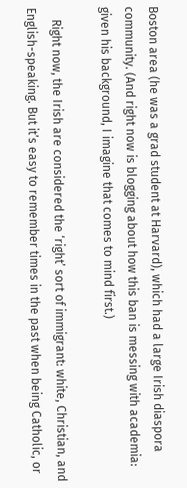Boston area (he was a grad student at Harvard), which had a large Irish diaspora community. (And right now is blogging about how this ban is messing with academia: given his background, I imagine that comes to mind first.)

    Right now, the Irish are considered the ‘right’ sort of immigrant: white, Christian, and English-speaking. But it’s easy to remember times in the past when being Catholic, or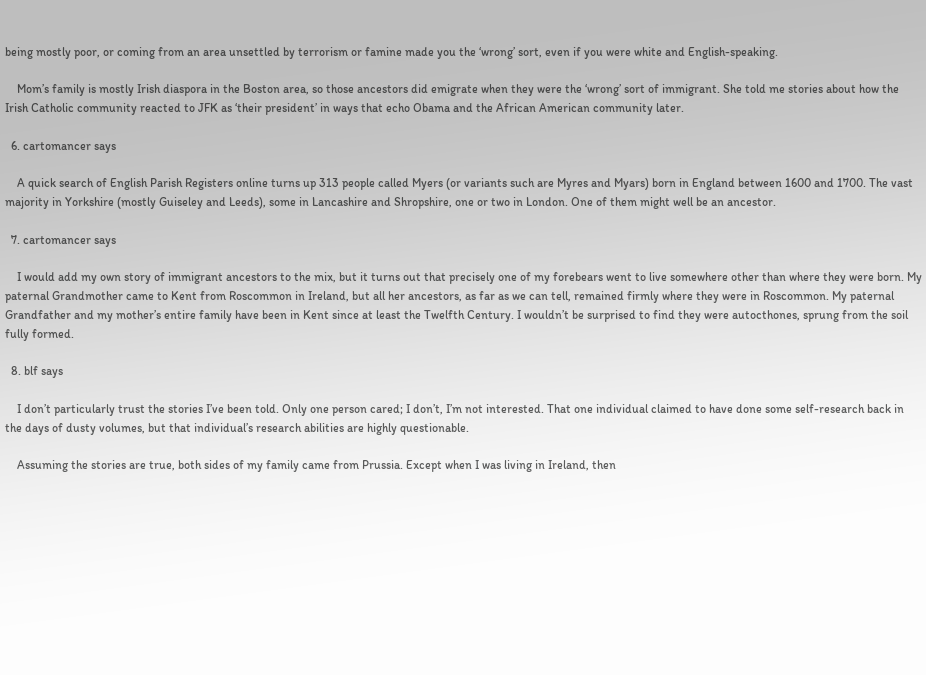being mostly poor, or coming from an area unsettled by terrorism or famine made you the ‘wrong’ sort, even if you were white and English-speaking.

    Mom’s family is mostly Irish diaspora in the Boston area, so those ancestors did emigrate when they were the ‘wrong’ sort of immigrant. She told me stories about how the Irish Catholic community reacted to JFK as ‘their president’ in ways that echo Obama and the African American community later.

  6. cartomancer says

    A quick search of English Parish Registers online turns up 313 people called Myers (or variants such are Myres and Myars) born in England between 1600 and 1700. The vast majority in Yorkshire (mostly Guiseley and Leeds), some in Lancashire and Shropshire, one or two in London. One of them might well be an ancestor.

  7. cartomancer says

    I would add my own story of immigrant ancestors to the mix, but it turns out that precisely one of my forebears went to live somewhere other than where they were born. My paternal Grandmother came to Kent from Roscommon in Ireland, but all her ancestors, as far as we can tell, remained firmly where they were in Roscommon. My paternal Grandfather and my mother’s entire family have been in Kent since at least the Twelfth Century. I wouldn’t be surprised to find they were autocthones, sprung from the soil fully formed.

  8. blf says

    I don’t particularly trust the stories I’ve been told. Only one person cared; I don’t, I’m not interested. That one individual claimed to have done some self-research back in the days of dusty volumes, but that individual’s research abilities are highly questionable.

    Assuming the stories are true, both sides of my family came from Prussia. Except when I was living in Ireland, then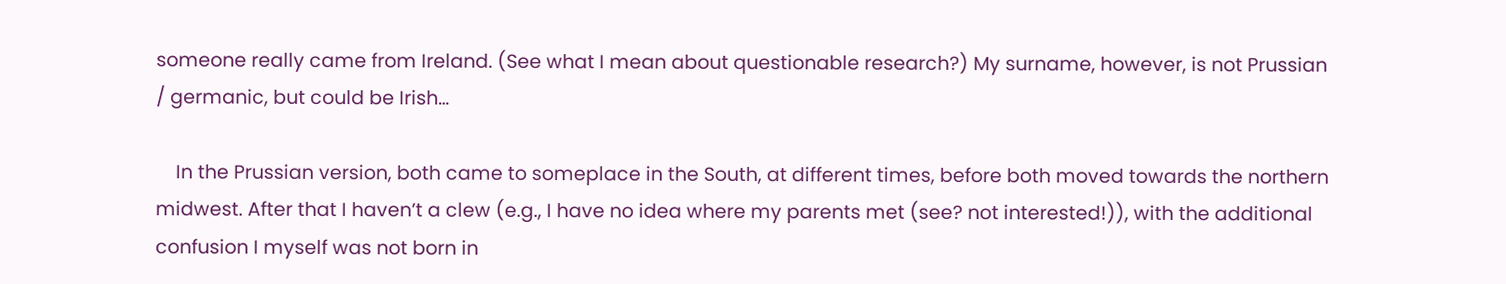someone really came from Ireland. (See what I mean about questionable research?) My surname, however, is not Prussian / germanic, but could be Irish…

    In the Prussian version, both came to someplace in the South, at different times, before both moved towards the northern midwest. After that I haven’t a clew (e.g., I have no idea where my parents met (see? not interested!)), with the additional confusion I myself was not born in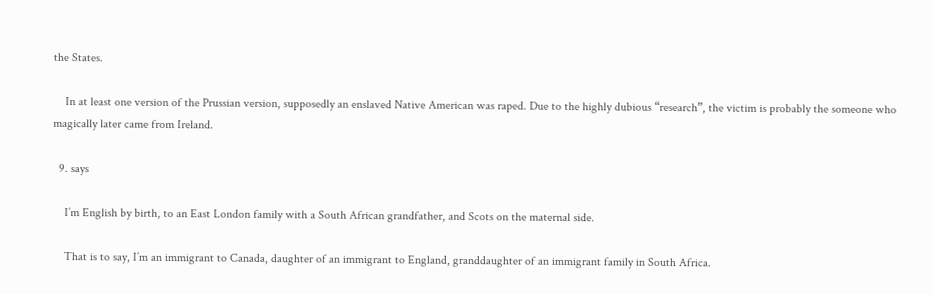the States.

    In at least one version of the Prussian version, supposedly an enslaved Native American was raped. Due to the highly dubious “research”, the victim is probably the someone who magically later came from Ireland.

  9. says

    I’m English by birth, to an East London family with a South African grandfather, and Scots on the maternal side.

    That is to say, I’m an immigrant to Canada, daughter of an immigrant to England, granddaughter of an immigrant family in South Africa.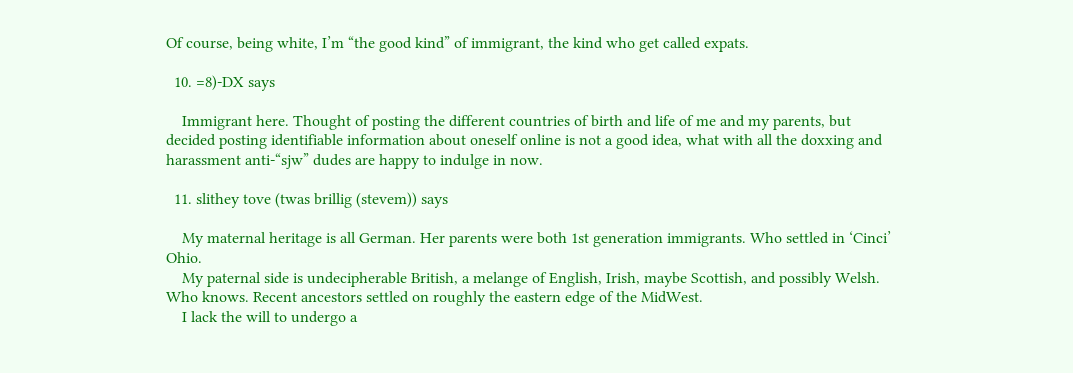Of course, being white, I’m “the good kind” of immigrant, the kind who get called expats.

  10. =8)-DX says

    Immigrant here. Thought of posting the different countries of birth and life of me and my parents, but decided posting identifiable information about oneself online is not a good idea, what with all the doxxing and harassment anti-“sjw” dudes are happy to indulge in now.

  11. slithey tove (twas brillig (stevem)) says

    My maternal heritage is all German. Her parents were both 1st generation immigrants. Who settled in ‘Cinci’ Ohio.
    My paternal side is undecipherable British, a melange of English, Irish, maybe Scottish, and possibly Welsh. Who knows. Recent ancestors settled on roughly the eastern edge of the MidWest.
    I lack the will to undergo a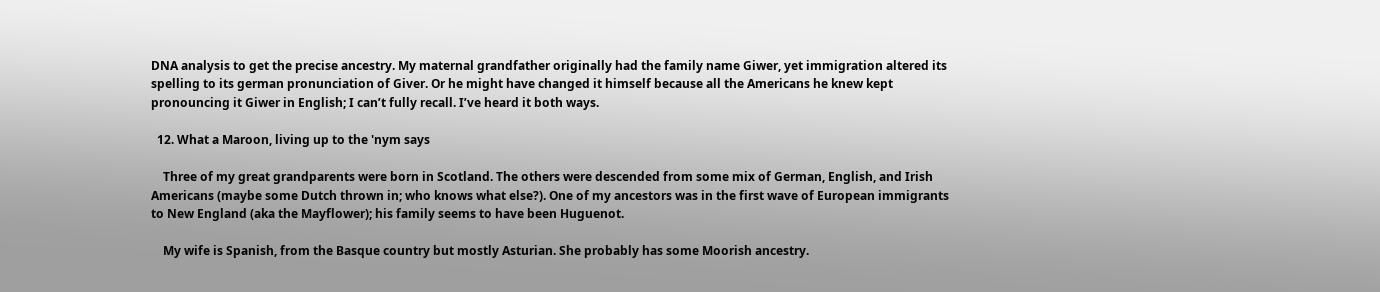DNA analysis to get the precise ancestry. My maternal grandfather originally had the family name Giwer, yet immigration altered its spelling to its german pronunciation of Giver. Or he might have changed it himself because all the Americans he knew kept pronouncing it Giwer in English; I can’t fully recall. I’ve heard it both ways.

  12. What a Maroon, living up to the 'nym says

    Three of my great grandparents were born in Scotland. The others were descended from some mix of German, English, and Irish Americans (maybe some Dutch thrown in; who knows what else?). One of my ancestors was in the first wave of European immigrants to New England (aka the Mayflower); his family seems to have been Huguenot.

    My wife is Spanish, from the Basque country but mostly Asturian. She probably has some Moorish ancestry.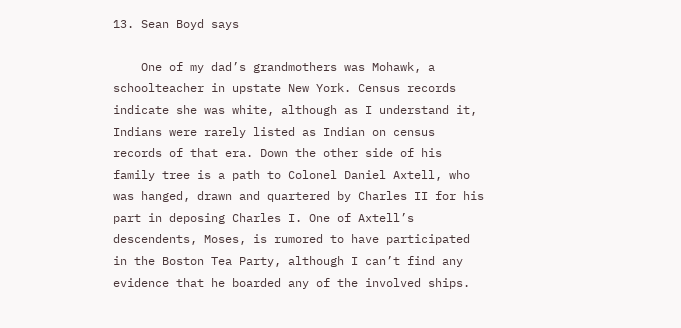13. Sean Boyd says

    One of my dad’s grandmothers was Mohawk, a schoolteacher in upstate New York. Census records indicate she was white, although as I understand it, Indians were rarely listed as Indian on census records of that era. Down the other side of his family tree is a path to Colonel Daniel Axtell, who was hanged, drawn and quartered by Charles II for his part in deposing Charles I. One of Axtell’s descendents, Moses, is rumored to have participated in the Boston Tea Party, although I can’t find any evidence that he boarded any of the involved ships.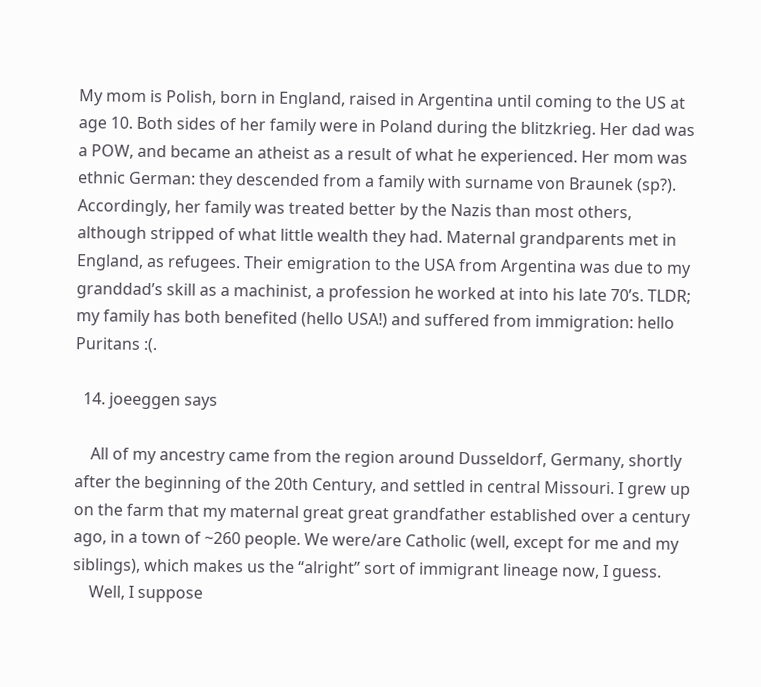My mom is Polish, born in England, raised in Argentina until coming to the US at age 10. Both sides of her family were in Poland during the blitzkrieg. Her dad was a POW, and became an atheist as a result of what he experienced. Her mom was ethnic German: they descended from a family with surname von Braunek (sp?). Accordingly, her family was treated better by the Nazis than most others, although stripped of what little wealth they had. Maternal grandparents met in England, as refugees. Their emigration to the USA from Argentina was due to my granddad’s skill as a machinist, a profession he worked at into his late 70’s. TLDR; my family has both benefited (hello USA!) and suffered from immigration: hello Puritans :(.

  14. joeeggen says

    All of my ancestry came from the region around Dusseldorf, Germany, shortly after the beginning of the 20th Century, and settled in central Missouri. I grew up on the farm that my maternal great great grandfather established over a century ago, in a town of ~260 people. We were/are Catholic (well, except for me and my siblings), which makes us the “alright” sort of immigrant lineage now, I guess.
    Well, I suppose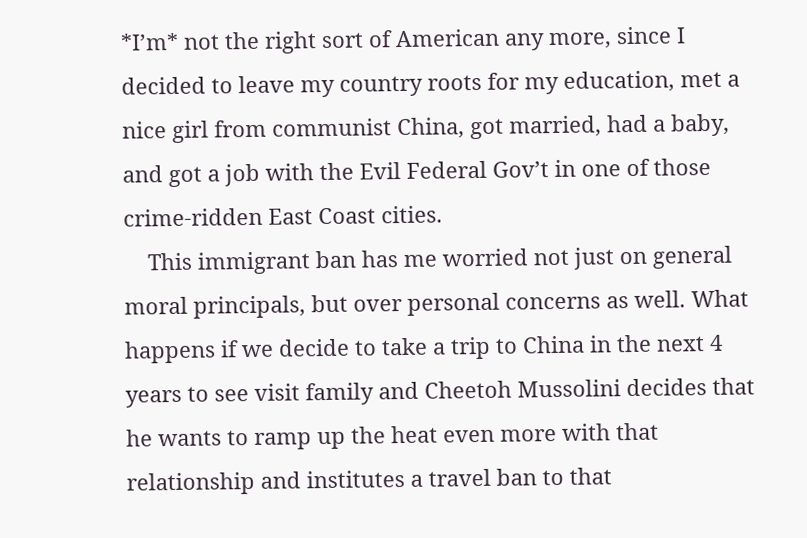*I’m* not the right sort of American any more, since I decided to leave my country roots for my education, met a nice girl from communist China, got married, had a baby, and got a job with the Evil Federal Gov’t in one of those crime-ridden East Coast cities.
    This immigrant ban has me worried not just on general moral principals, but over personal concerns as well. What happens if we decide to take a trip to China in the next 4 years to see visit family and Cheetoh Mussolini decides that he wants to ramp up the heat even more with that relationship and institutes a travel ban to that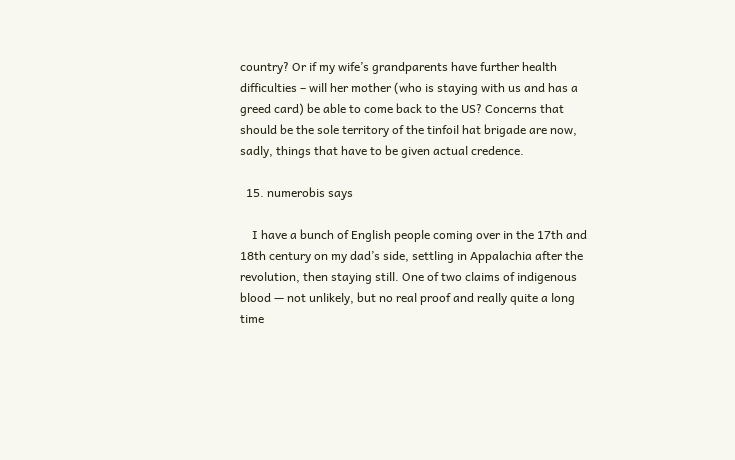country? Or if my wife’s grandparents have further health difficulties – will her mother (who is staying with us and has a greed card) be able to come back to the US? Concerns that should be the sole territory of the tinfoil hat brigade are now, sadly, things that have to be given actual credence.

  15. numerobis says

    I have a bunch of English people coming over in the 17th and 18th century on my dad’s side, settling in Appalachia after the revolution, then staying still. One of two claims of indigenous blood — not unlikely, but no real proof and really quite a long time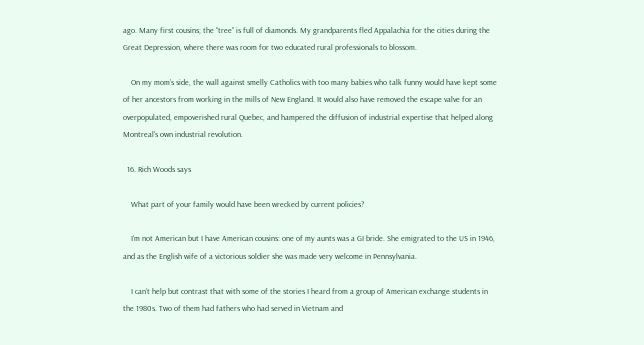ago. Many first cousins; the “tree” is full of diamonds. My grandparents fled Appalachia for the cities during the Great Depression, where there was room for two educated rural professionals to blossom.

    On my mom’s side, the wall against smelly Catholics with too many babies who talk funny would have kept some of her ancestors from working in the mills of New England. It would also have removed the escape valve for an overpopulated, empoverished rural Quebec, and hampered the diffusion of industrial expertise that helped along Montreal’s own industrial revolution.

  16. Rich Woods says

    What part of your family would have been wrecked by current policies?

    I’m not American but I have American cousins: one of my aunts was a GI bride. She emigrated to the US in 1946, and as the English wife of a victorious soldier she was made very welcome in Pennsylvania.

    I can’t help but contrast that with some of the stories I heard from a group of American exchange students in the 1980s. Two of them had fathers who had served in Vietnam and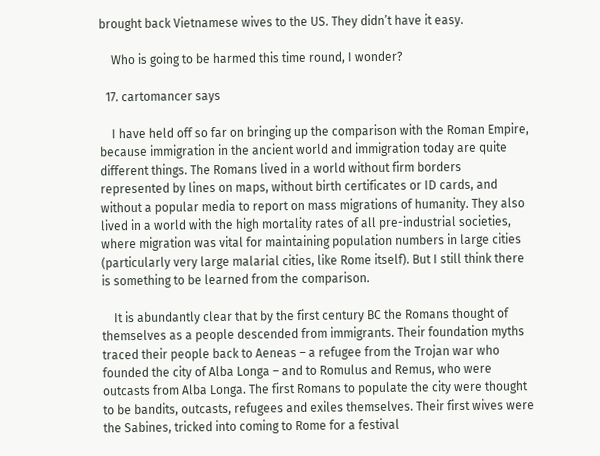brought back Vietnamese wives to the US. They didn’t have it easy.

    Who is going to be harmed this time round, I wonder?

  17. cartomancer says

    I have held off so far on bringing up the comparison with the Roman Empire, because immigration in the ancient world and immigration today are quite different things. The Romans lived in a world without firm borders represented by lines on maps, without birth certificates or ID cards, and without a popular media to report on mass migrations of humanity. They also lived in a world with the high mortality rates of all pre-industrial societies, where migration was vital for maintaining population numbers in large cities (particularly very large malarial cities, like Rome itself). But I still think there is something to be learned from the comparison.

    It is abundantly clear that by the first century BC the Romans thought of themselves as a people descended from immigrants. Their foundation myths traced their people back to Aeneas – a refugee from the Trojan war who founded the city of Alba Longa – and to Romulus and Remus, who were outcasts from Alba Longa. The first Romans to populate the city were thought to be bandits, outcasts, refugees and exiles themselves. Their first wives were the Sabines, tricked into coming to Rome for a festival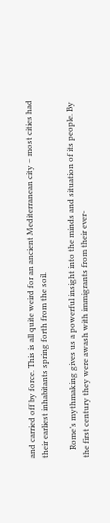and carried off by force. This is all quite weird for an ancient Mediterranean city – most cities had their earliest inhabitants spring forth from the soil.

    Rome’s mythmaking gives us a powerful insight into the minds and situation of its people. By the first century they were awash with immigrants from their ever-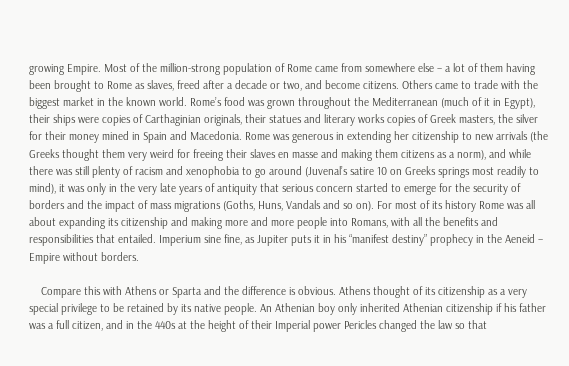growing Empire. Most of the million-strong population of Rome came from somewhere else – a lot of them having been brought to Rome as slaves, freed after a decade or two, and become citizens. Others came to trade with the biggest market in the known world. Rome’s food was grown throughout the Mediterranean (much of it in Egypt), their ships were copies of Carthaginian originals, their statues and literary works copies of Greek masters, the silver for their money mined in Spain and Macedonia. Rome was generous in extending her citizenship to new arrivals (the Greeks thought them very weird for freeing their slaves en masse and making them citizens as a norm), and while there was still plenty of racism and xenophobia to go around (Juvenal’s satire 10 on Greeks springs most readily to mind), it was only in the very late years of antiquity that serious concern started to emerge for the security of borders and the impact of mass migrations (Goths, Huns, Vandals and so on). For most of its history Rome was all about expanding its citizenship and making more and more people into Romans, with all the benefits and responsibilities that entailed. Imperium sine fine, as Jupiter puts it in his “manifest destiny” prophecy in the Aeneid – Empire without borders.

    Compare this with Athens or Sparta and the difference is obvious. Athens thought of its citizenship as a very special privilege to be retained by its native people. An Athenian boy only inherited Athenian citizenship if his father was a full citizen, and in the 440s at the height of their Imperial power Pericles changed the law so that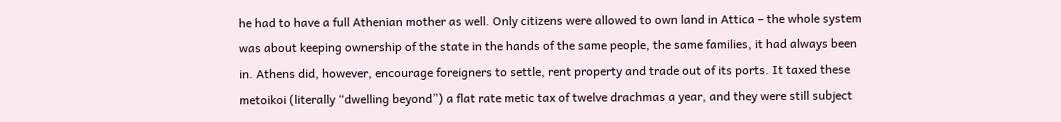he had to have a full Athenian mother as well. Only citizens were allowed to own land in Attica – the whole system was about keeping ownership of the state in the hands of the same people, the same families, it had always been in. Athens did, however, encourage foreigners to settle, rent property and trade out of its ports. It taxed these metoikoi (literally “dwelling beyond”) a flat rate metic tax of twelve drachmas a year, and they were still subject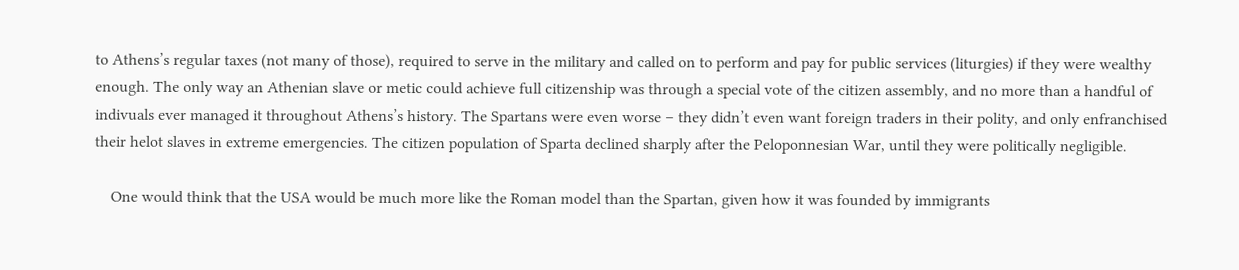to Athens’s regular taxes (not many of those), required to serve in the military and called on to perform and pay for public services (liturgies) if they were wealthy enough. The only way an Athenian slave or metic could achieve full citizenship was through a special vote of the citizen assembly, and no more than a handful of indivuals ever managed it throughout Athens’s history. The Spartans were even worse – they didn’t even want foreign traders in their polity, and only enfranchised their helot slaves in extreme emergencies. The citizen population of Sparta declined sharply after the Peloponnesian War, until they were politically negligible.

    One would think that the USA would be much more like the Roman model than the Spartan, given how it was founded by immigrants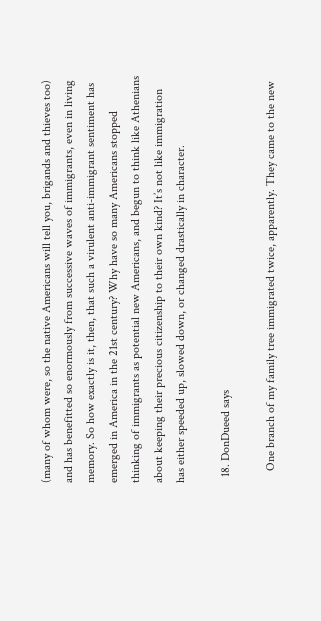(many of whom were, so the native Americans will tell you, brigands and thieves too) and has benefitted so enormously from successive waves of immigrants, even in living memory. So how exactly is it, then, that such a virulent anti-immigrant sentiment has emerged in America in the 21st century? Why have so many Americans stopped thinking of immigrants as potential new Americans, and begun to think like Athenians about keeping their precious citizenship to their own kind? It’s not like immigration has either speeded up, slowed down, or changed drastically in character.

  18. DonDueed says

    One branch of my family tree immigrated twice, apparently. They came to the new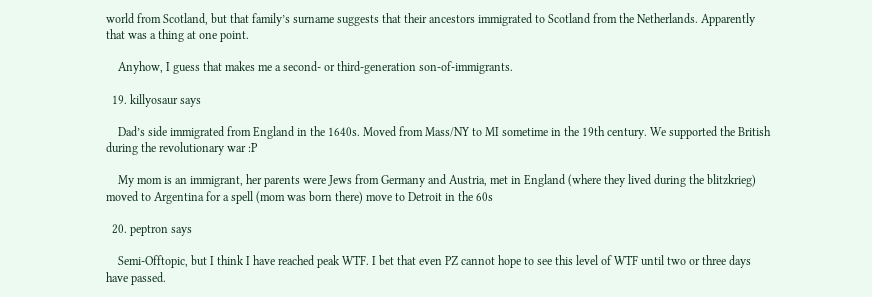world from Scotland, but that family’s surname suggests that their ancestors immigrated to Scotland from the Netherlands. Apparently that was a thing at one point.

    Anyhow, I guess that makes me a second- or third-generation son-of-immigrants.

  19. killyosaur says

    Dad’s side immigrated from England in the 1640s. Moved from Mass/NY to MI sometime in the 19th century. We supported the British during the revolutionary war :P

    My mom is an immigrant, her parents were Jews from Germany and Austria, met in England (where they lived during the blitzkrieg) moved to Argentina for a spell (mom was born there) move to Detroit in the 60s

  20. peptron says

    Semi-Offtopic, but I think I have reached peak WTF. I bet that even PZ cannot hope to see this level of WTF until two or three days have passed.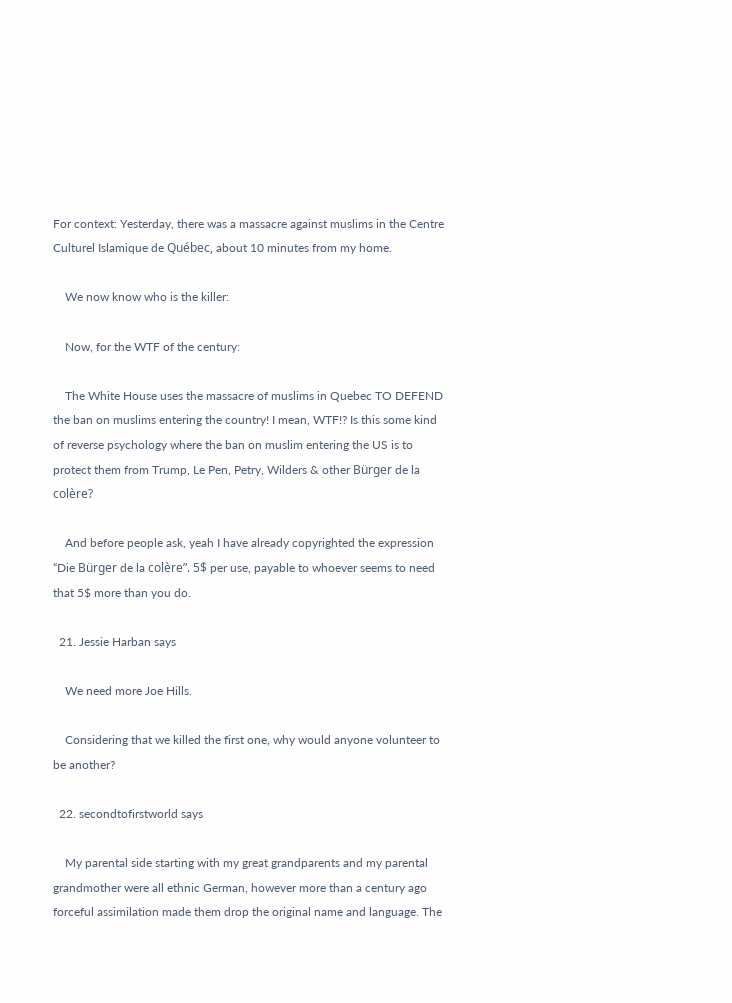For context: Yesterday, there was a massacre against muslims in the Centre Culturel Islamique de Québec, about 10 minutes from my home.

    We now know who is the killer:

    Now, for the WTF of the century:

    The White House uses the massacre of muslims in Quebec TO DEFEND the ban on muslims entering the country! I mean, WTF!? Is this some kind of reverse psychology where the ban on muslim entering the US is to protect them from Trump, Le Pen, Petry, Wilders & other Bürger de la colère?

    And before people ask, yeah I have already copyrighted the expression “Die Bürger de la colère”. 5$ per use, payable to whoever seems to need that 5$ more than you do.

  21. Jessie Harban says

    We need more Joe Hills.

    Considering that we killed the first one, why would anyone volunteer to be another?

  22. secondtofirstworld says

    My parental side starting with my great grandparents and my parental grandmother were all ethnic German, however more than a century ago forceful assimilation made them drop the original name and language. The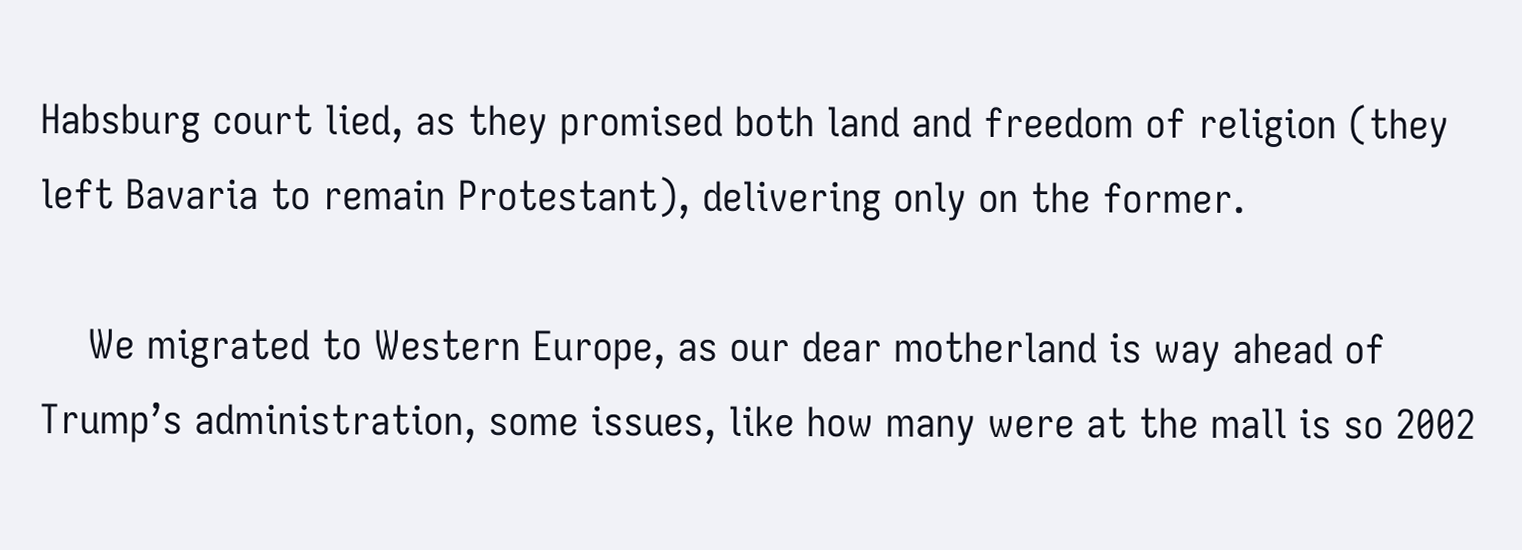Habsburg court lied, as they promised both land and freedom of religion (they left Bavaria to remain Protestant), delivering only on the former.

    We migrated to Western Europe, as our dear motherland is way ahead of Trump’s administration, some issues, like how many were at the mall is so 2002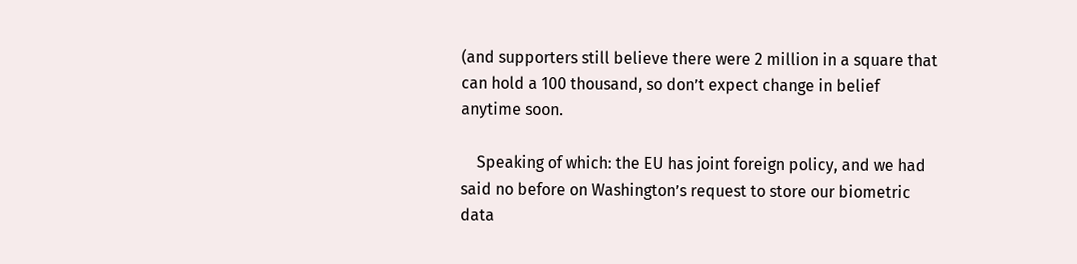(and supporters still believe there were 2 million in a square that can hold a 100 thousand, so don’t expect change in belief anytime soon.

    Speaking of which: the EU has joint foreign policy, and we had said no before on Washington’s request to store our biometric data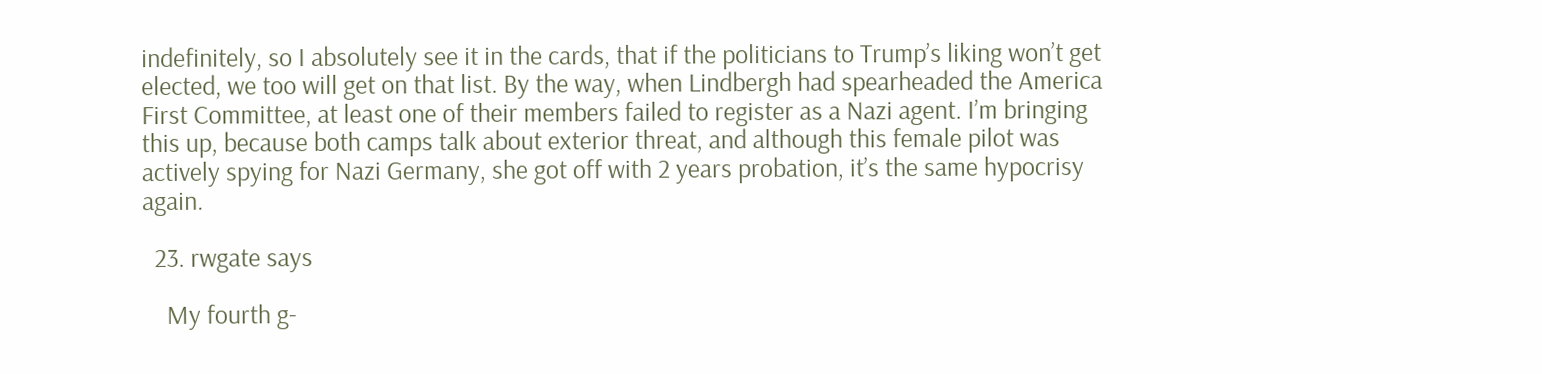indefinitely, so I absolutely see it in the cards, that if the politicians to Trump’s liking won’t get elected, we too will get on that list. By the way, when Lindbergh had spearheaded the America First Committee, at least one of their members failed to register as a Nazi agent. I’m bringing this up, because both camps talk about exterior threat, and although this female pilot was actively spying for Nazi Germany, she got off with 2 years probation, it’s the same hypocrisy again.

  23. rwgate says

    My fourth g-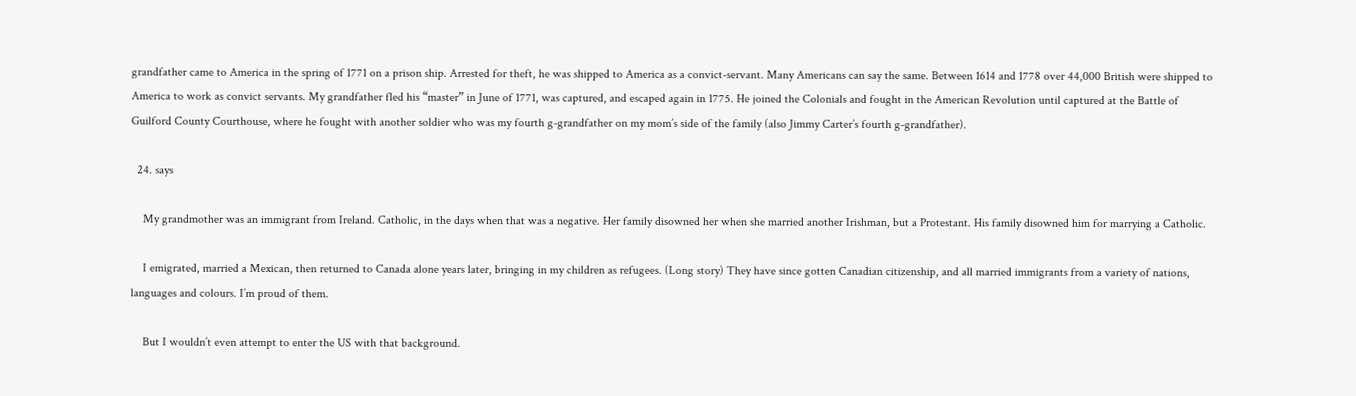grandfather came to America in the spring of 1771 on a prison ship. Arrested for theft, he was shipped to America as a convict-servant. Many Americans can say the same. Between 1614 and 1778 over 44,000 British were shipped to America to work as convict servants. My grandfather fled his “master” in June of 1771, was captured, and escaped again in 1775. He joined the Colonials and fought in the American Revolution until captured at the Battle of Guilford County Courthouse, where he fought with another soldier who was my fourth g-grandfather on my mom’s side of the family (also Jimmy Carter’s fourth g-grandfather).

  24. says

    My grandmother was an immigrant from Ireland. Catholic, in the days when that was a negative. Her family disowned her when she married another Irishman, but a Protestant. His family disowned him for marrying a Catholic.

    I emigrated, married a Mexican, then returned to Canada alone years later, bringing in my children as refugees. (Long story) They have since gotten Canadian citizenship, and all married immigrants from a variety of nations, languages and colours. I’m proud of them.

    But I wouldn’t even attempt to enter the US with that background.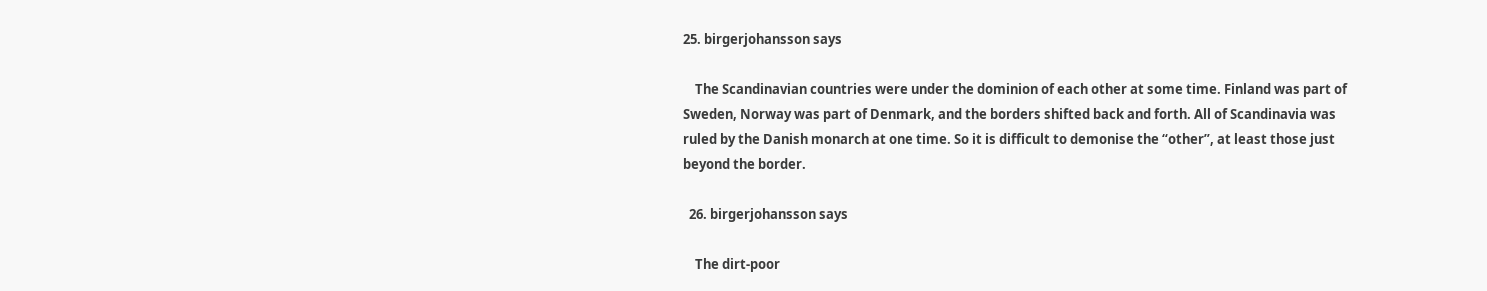25. birgerjohansson says

    The Scandinavian countries were under the dominion of each other at some time. Finland was part of Sweden, Norway was part of Denmark, and the borders shifted back and forth. All of Scandinavia was ruled by the Danish monarch at one time. So it is difficult to demonise the “other”, at least those just beyond the border.

  26. birgerjohansson says

    The dirt-poor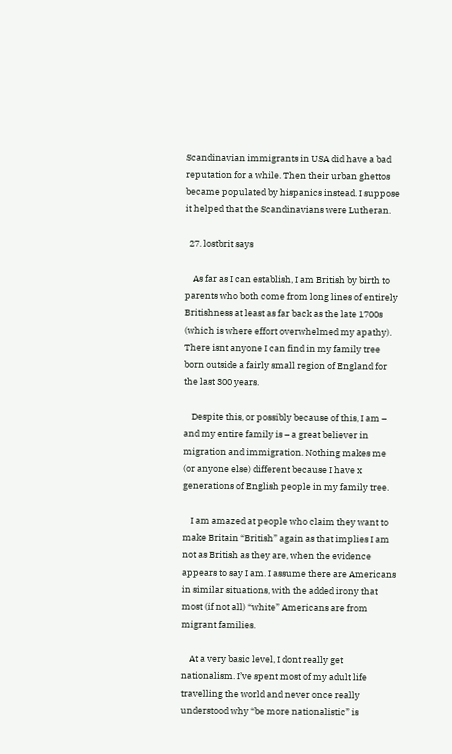Scandinavian immigrants in USA did have a bad reputation for a while. Then their urban ghettos became populated by hispanics instead. I suppose it helped that the Scandinavians were Lutheran.

  27. lostbrit says

    As far as I can establish, I am British by birth to parents who both come from long lines of entirely Britishness at least as far back as the late 1700s (which is where effort overwhelmed my apathy). There isnt anyone I can find in my family tree born outside a fairly small region of England for the last 300 years.

    Despite this, or possibly because of this, I am – and my entire family is – a great believer in migration and immigration. Nothing makes me (or anyone else) different because I have x generations of English people in my family tree.

    I am amazed at people who claim they want to make Britain “British” again as that implies I am not as British as they are, when the evidence appears to say I am. I assume there are Americans in similar situations, with the added irony that most (if not all) “white” Americans are from migrant families.

    At a very basic level, I dont really get nationalism. I’ve spent most of my adult life travelling the world and never once really understood why “be more nationalistic” is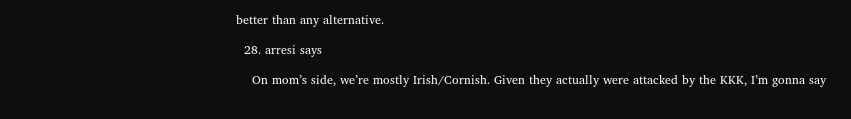better than any alternative.

  28. arresi says

    On mom’s side, we’re mostly Irish/Cornish. Given they actually were attacked by the KKK, I’m gonna say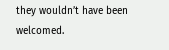they wouldn’t have been welcomed.